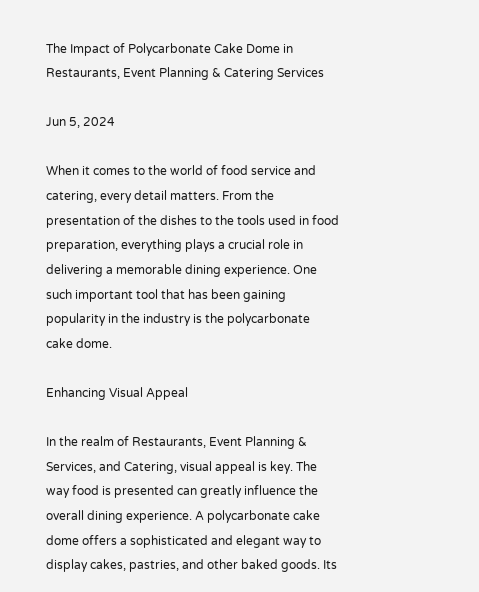The Impact of Polycarbonate Cake Dome in Restaurants, Event Planning & Catering Services

Jun 5, 2024

When it comes to the world of food service and catering, every detail matters. From the presentation of the dishes to the tools used in food preparation, everything plays a crucial role in delivering a memorable dining experience. One such important tool that has been gaining popularity in the industry is the polycarbonate cake dome.

Enhancing Visual Appeal

In the realm of Restaurants, Event Planning & Services, and Catering, visual appeal is key. The way food is presented can greatly influence the overall dining experience. A polycarbonate cake dome offers a sophisticated and elegant way to display cakes, pastries, and other baked goods. Its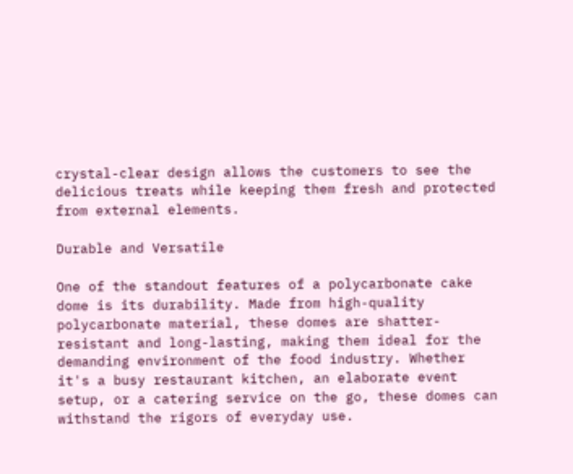crystal-clear design allows the customers to see the delicious treats while keeping them fresh and protected from external elements.

Durable and Versatile

One of the standout features of a polycarbonate cake dome is its durability. Made from high-quality polycarbonate material, these domes are shatter-resistant and long-lasting, making them ideal for the demanding environment of the food industry. Whether it's a busy restaurant kitchen, an elaborate event setup, or a catering service on the go, these domes can withstand the rigors of everyday use.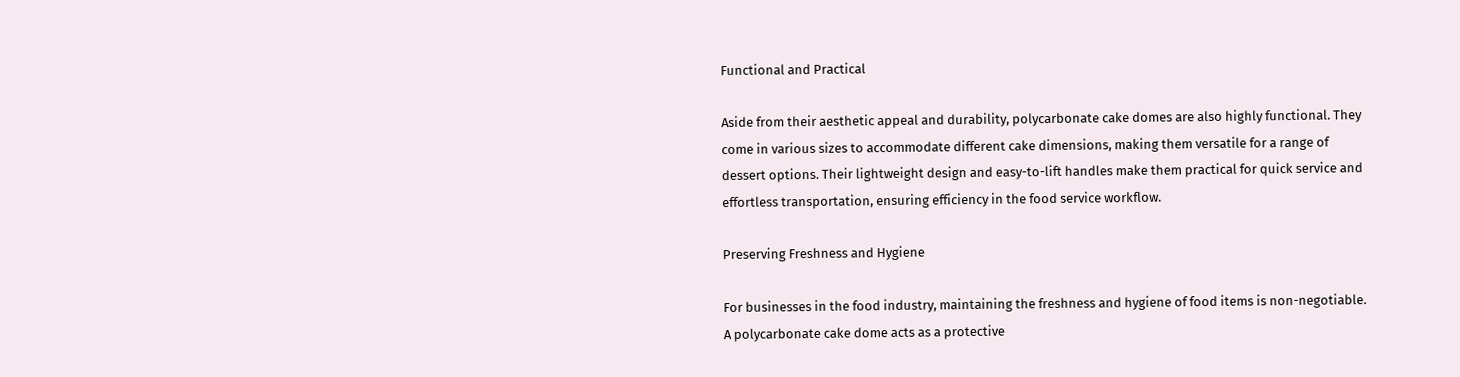Functional and Practical

Aside from their aesthetic appeal and durability, polycarbonate cake domes are also highly functional. They come in various sizes to accommodate different cake dimensions, making them versatile for a range of dessert options. Their lightweight design and easy-to-lift handles make them practical for quick service and effortless transportation, ensuring efficiency in the food service workflow.

Preserving Freshness and Hygiene

For businesses in the food industry, maintaining the freshness and hygiene of food items is non-negotiable. A polycarbonate cake dome acts as a protective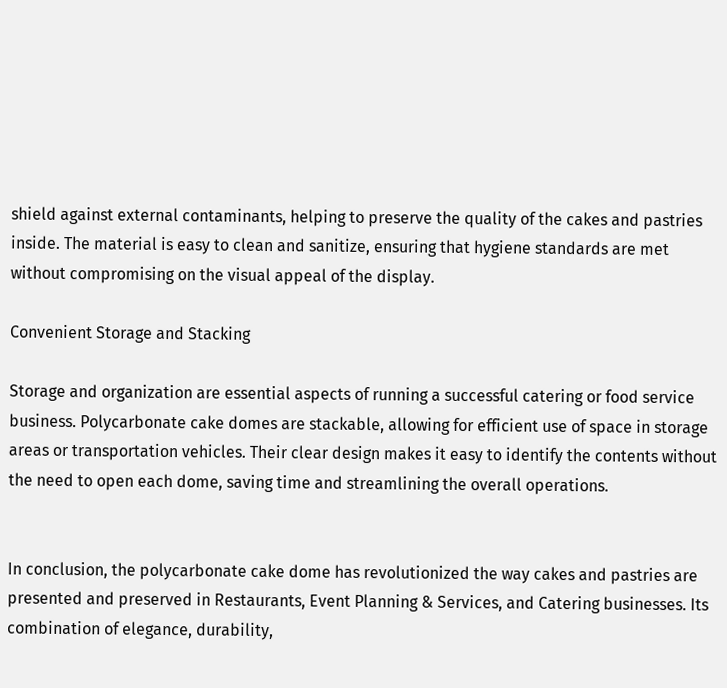shield against external contaminants, helping to preserve the quality of the cakes and pastries inside. The material is easy to clean and sanitize, ensuring that hygiene standards are met without compromising on the visual appeal of the display.

Convenient Storage and Stacking

Storage and organization are essential aspects of running a successful catering or food service business. Polycarbonate cake domes are stackable, allowing for efficient use of space in storage areas or transportation vehicles. Their clear design makes it easy to identify the contents without the need to open each dome, saving time and streamlining the overall operations.


In conclusion, the polycarbonate cake dome has revolutionized the way cakes and pastries are presented and preserved in Restaurants, Event Planning & Services, and Catering businesses. Its combination of elegance, durability,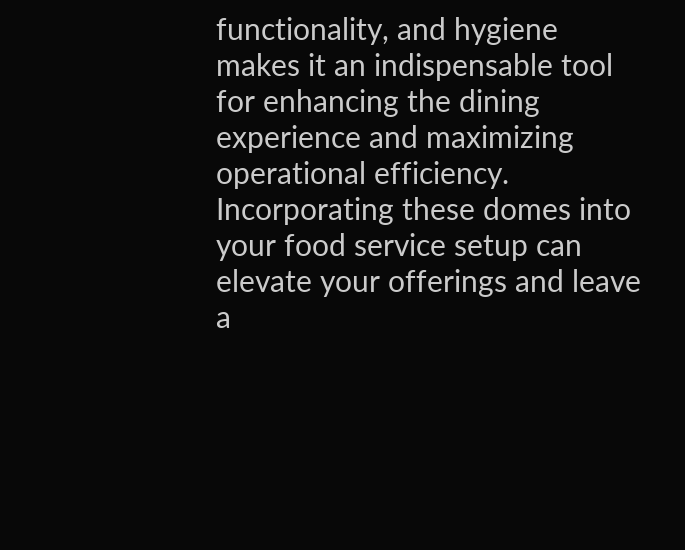functionality, and hygiene makes it an indispensable tool for enhancing the dining experience and maximizing operational efficiency. Incorporating these domes into your food service setup can elevate your offerings and leave a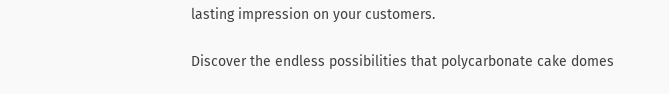lasting impression on your customers.

Discover the endless possibilities that polycarbonate cake domes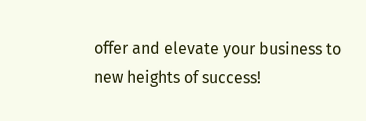offer and elevate your business to new heights of success!